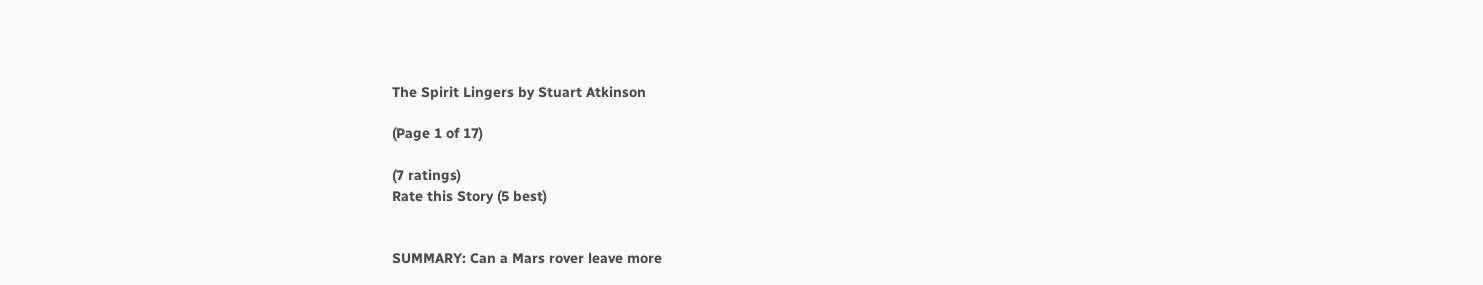The Spirit Lingers by Stuart Atkinson

(Page 1 of 17)

(7 ratings)
Rate this Story (5 best)


SUMMARY: Can a Mars rover leave more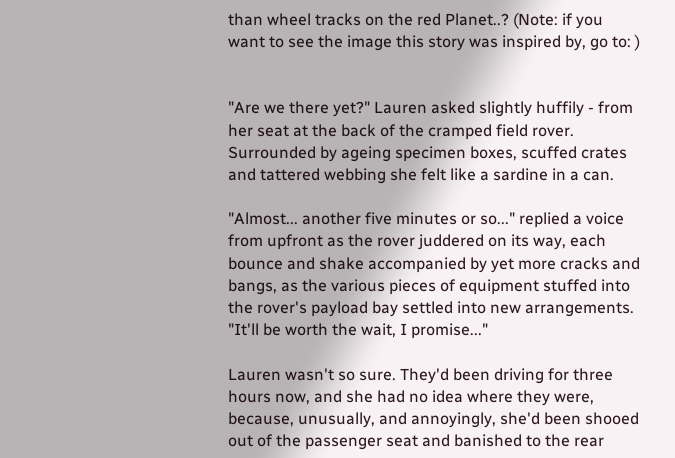than wheel tracks on the red Planet..? (Note: if you want to see the image this story was inspired by, go to: )


"Are we there yet?" Lauren asked slightly huffily - from her seat at the back of the cramped field rover. Surrounded by ageing specimen boxes, scuffed crates and tattered webbing she felt like a sardine in a can.

"Almost... another five minutes or so..." replied a voice from upfront as the rover juddered on its way, each bounce and shake accompanied by yet more cracks and bangs, as the various pieces of equipment stuffed into the rover's payload bay settled into new arrangements. "It'll be worth the wait, I promise..."

Lauren wasn't so sure. They'd been driving for three hours now, and she had no idea where they were, because, unusually, and annoyingly, she'd been shooed out of the passenger seat and banished to the rear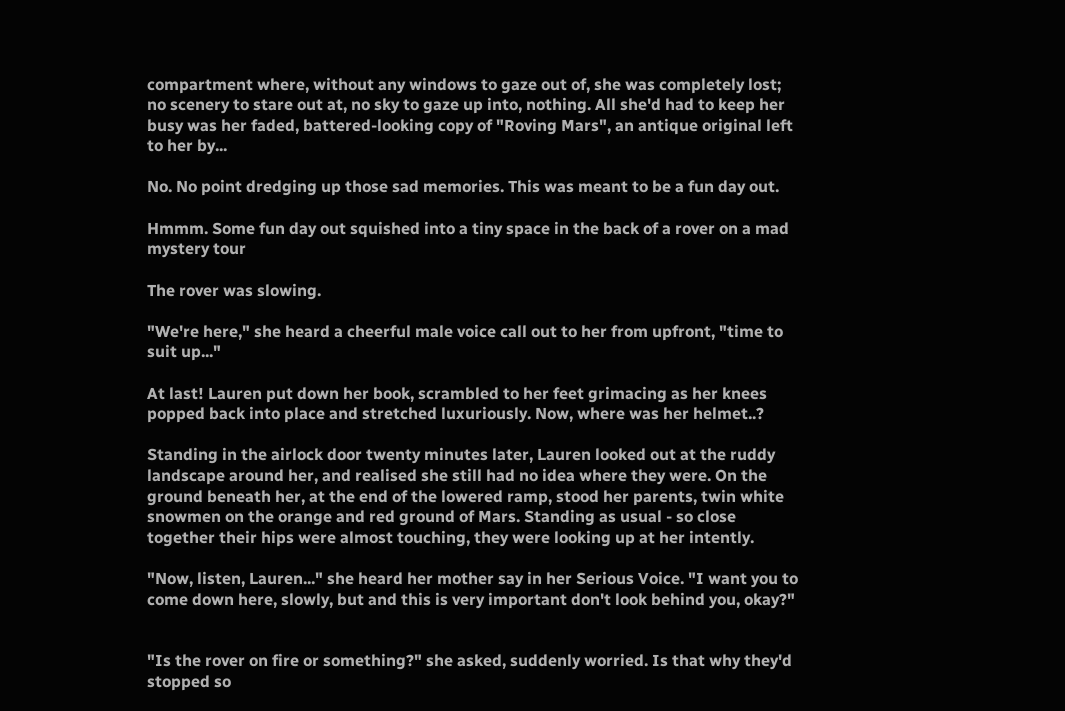compartment where, without any windows to gaze out of, she was completely lost; no scenery to stare out at, no sky to gaze up into, nothing. All she'd had to keep her busy was her faded, battered-looking copy of "Roving Mars", an antique original left to her by...

No. No point dredging up those sad memories. This was meant to be a fun day out.

Hmmm. Some fun day out squished into a tiny space in the back of a rover on a mad mystery tour

The rover was slowing.

"We're here," she heard a cheerful male voice call out to her from upfront, "time to suit up..."

At last! Lauren put down her book, scrambled to her feet grimacing as her knees popped back into place and stretched luxuriously. Now, where was her helmet..?

Standing in the airlock door twenty minutes later, Lauren looked out at the ruddy landscape around her, and realised she still had no idea where they were. On the ground beneath her, at the end of the lowered ramp, stood her parents, twin white snowmen on the orange and red ground of Mars. Standing as usual - so close together their hips were almost touching, they were looking up at her intently.

"Now, listen, Lauren..." she heard her mother say in her Serious Voice. "I want you to come down here, slowly, but and this is very important don't look behind you, okay?"


"Is the rover on fire or something?" she asked, suddenly worried. Is that why they'd stopped so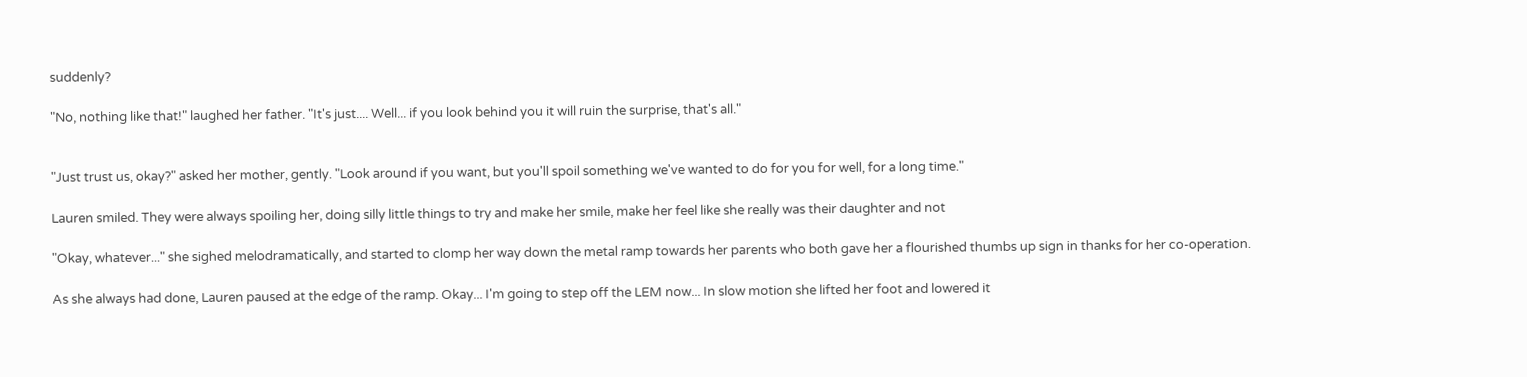suddenly?

"No, nothing like that!" laughed her father. "It's just.... Well... if you look behind you it will ruin the surprise, that's all."


"Just trust us, okay?" asked her mother, gently. "Look around if you want, but you'll spoil something we've wanted to do for you for well, for a long time."

Lauren smiled. They were always spoiling her, doing silly little things to try and make her smile, make her feel like she really was their daughter and not

"Okay, whatever..." she sighed melodramatically, and started to clomp her way down the metal ramp towards her parents who both gave her a flourished thumbs up sign in thanks for her co-operation.

As she always had done, Lauren paused at the edge of the ramp. Okay... I'm going to step off the LEM now... In slow motion she lifted her foot and lowered it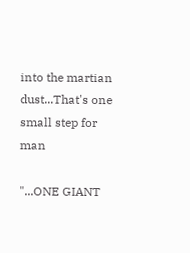into the martian dust...That's one small step for man

"...ONE GIANT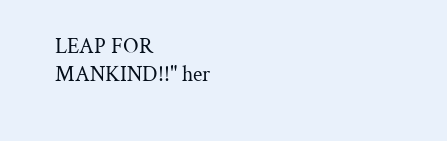LEAP FOR MANKIND!!" her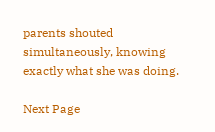parents shouted simultaneously, knowing exactly what she was doing.

Next Page